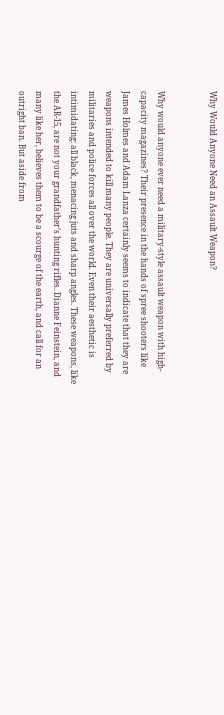Why Would Anyone Need an Assault Weapon?


Why would anyone ever need a military-style assault weapon with high-capacity magazines? Their presence in the hands of spree shooters like James Holmes and Adam Lanza certainly seems to indicate that they are weapons intended to kill many people. They are universally preferred by militaries and police forces all over the world. Even their aesthetic is intimidating: all black, menacing juts and sharp angles. These weapons, like the AR-15, are not your grandfather’s hunting rifles. Dianne Feinstein, and many like her, believes them to be a scourge of the earth, and call for an outright ban. But aside from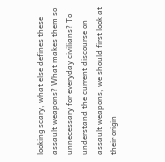looking scary, what else defines these assault weapons? What makes them so unnecessary for everyday civilians? To understand the current discourse on assault weapons, we should first look at their origin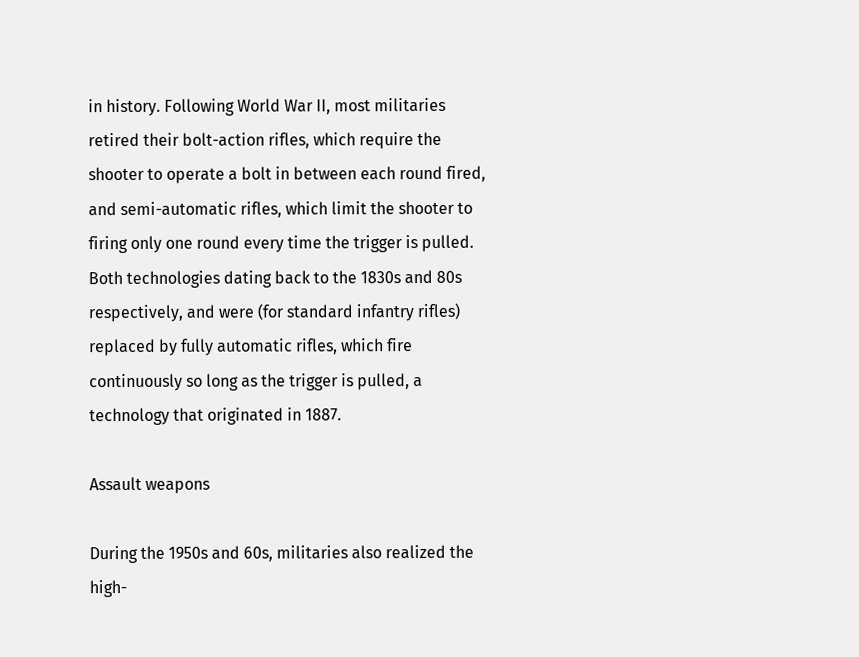in history. Following World War II, most militaries retired their bolt-action rifles, which require the shooter to operate a bolt in between each round fired, and semi-automatic rifles, which limit the shooter to firing only one round every time the trigger is pulled. Both technologies dating back to the 1830s and 80s respectively, and were (for standard infantry rifles) replaced by fully automatic rifles, which fire continuously so long as the trigger is pulled, a technology that originated in 1887.

Assault weapons

During the 1950s and 60s, militaries also realized the high-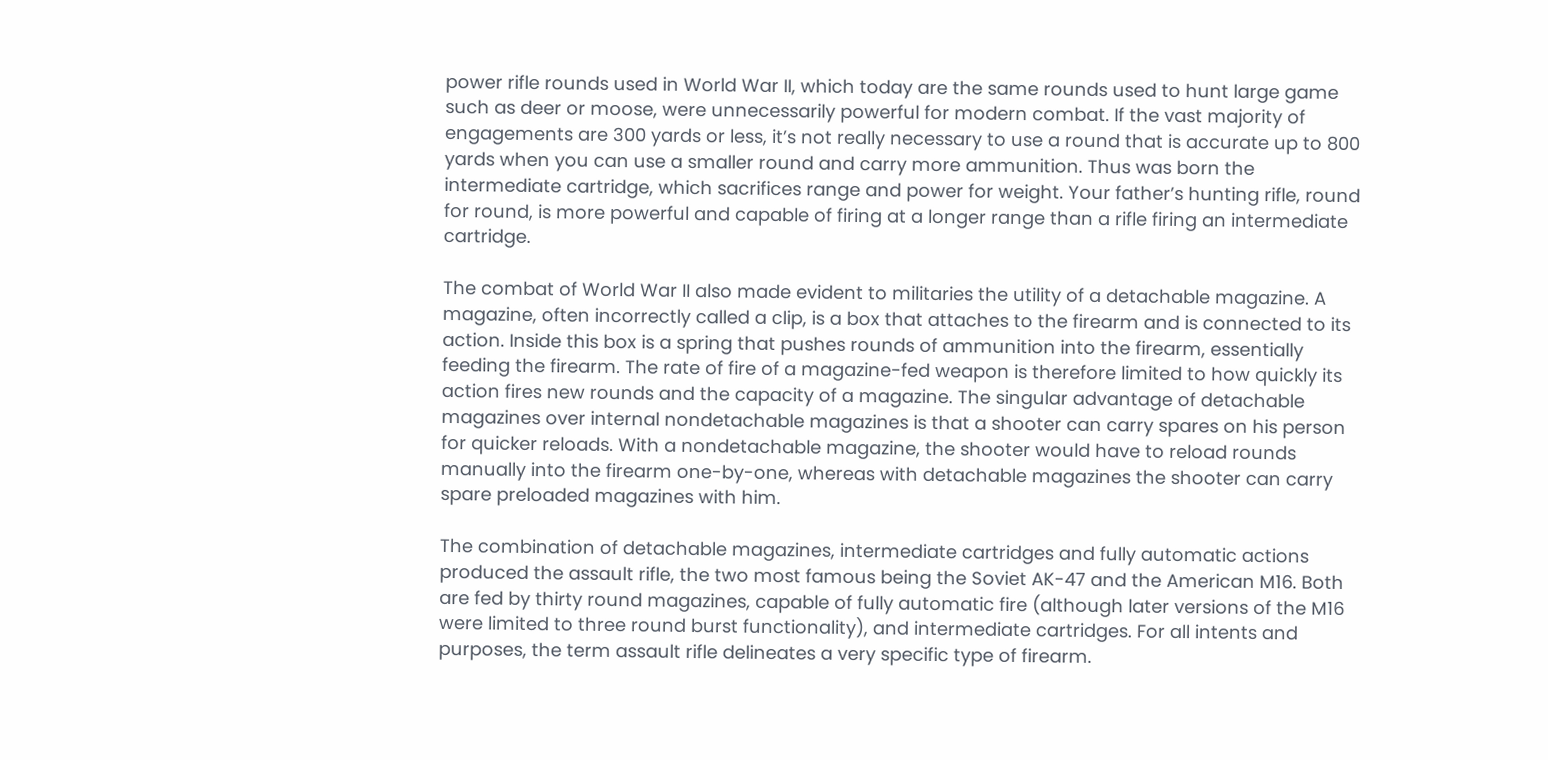power rifle rounds used in World War II, which today are the same rounds used to hunt large game such as deer or moose, were unnecessarily powerful for modern combat. If the vast majority of engagements are 300 yards or less, it’s not really necessary to use a round that is accurate up to 800 yards when you can use a smaller round and carry more ammunition. Thus was born the intermediate cartridge, which sacrifices range and power for weight. Your father’s hunting rifle, round for round, is more powerful and capable of firing at a longer range than a rifle firing an intermediate cartridge.

The combat of World War II also made evident to militaries the utility of a detachable magazine. A magazine, often incorrectly called a clip, is a box that attaches to the firearm and is connected to its action. Inside this box is a spring that pushes rounds of ammunition into the firearm, essentially feeding the firearm. The rate of fire of a magazine-fed weapon is therefore limited to how quickly its action fires new rounds and the capacity of a magazine. The singular advantage of detachable magazines over internal nondetachable magazines is that a shooter can carry spares on his person for quicker reloads. With a nondetachable magazine, the shooter would have to reload rounds manually into the firearm one-by-one, whereas with detachable magazines the shooter can carry spare preloaded magazines with him.

The combination of detachable magazines, intermediate cartridges and fully automatic actions produced the assault rifle, the two most famous being the Soviet AK-47 and the American M16. Both are fed by thirty round magazines, capable of fully automatic fire (although later versions of the M16 were limited to three round burst functionality), and intermediate cartridges. For all intents and purposes, the term assault rifle delineates a very specific type of firearm.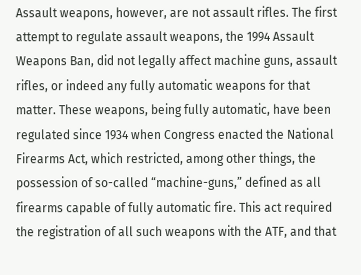Assault weapons, however, are not assault rifles. The first attempt to regulate assault weapons, the 1994 Assault Weapons Ban, did not legally affect machine guns, assault rifles, or indeed any fully automatic weapons for that matter. These weapons, being fully automatic, have been regulated since 1934 when Congress enacted the National Firearms Act, which restricted, among other things, the possession of so-called “machine-guns,” defined as all firearms capable of fully automatic fire. This act required the registration of all such weapons with the ATF, and that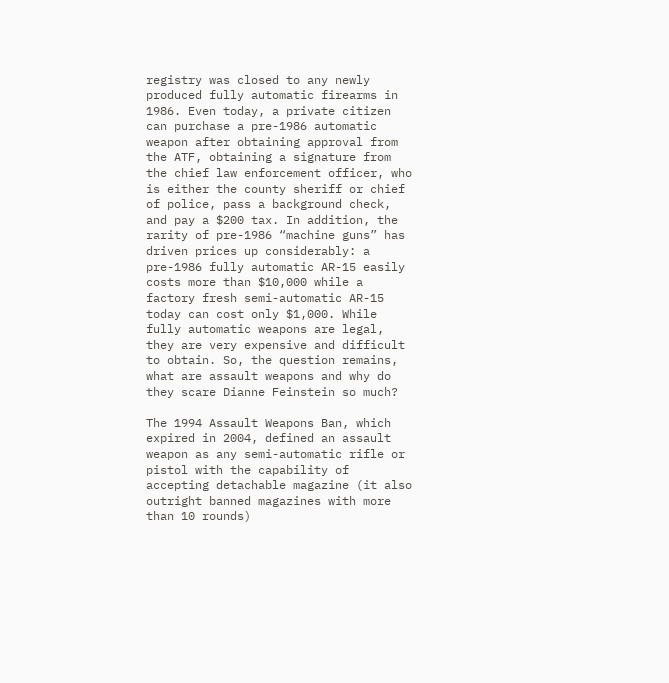registry was closed to any newly produced fully automatic firearms in 1986. Even today, a private citizen can purchase a pre-1986 automatic weapon after obtaining approval from the ATF, obtaining a signature from the chief law enforcement officer, who is either the county sheriff or chief of police, pass a background check, and pay a $200 tax. In addition, the rarity of pre-1986 “machine guns” has driven prices up considerably: a pre-1986 fully automatic AR-15 easily costs more than $10,000 while a factory fresh semi-automatic AR-15 today can cost only $1,000. While fully automatic weapons are legal, they are very expensive and difficult to obtain. So, the question remains, what are assault weapons and why do they scare Dianne Feinstein so much?

The 1994 Assault Weapons Ban, which expired in 2004, defined an assault weapon as any semi-automatic rifle or pistol with the capability of accepting detachable magazine (it also outright banned magazines with more than 10 rounds)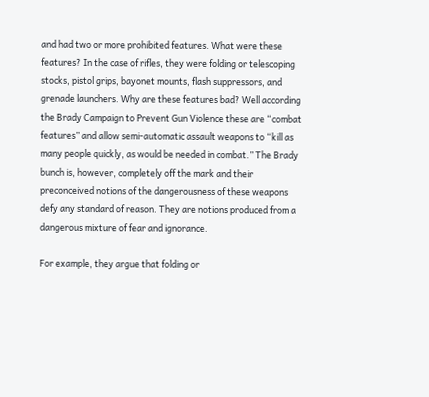and had two or more prohibited features. What were these features? In the case of rifles, they were folding or telescoping stocks, pistol grips, bayonet mounts, flash suppressors, and grenade launchers. Why are these features bad? Well according the Brady Campaign to Prevent Gun Violence these are “combat features” and allow semi-automatic assault weapons to “kill as many people quickly, as would be needed in combat.” The Brady bunch is, however, completely off the mark and their preconceived notions of the dangerousness of these weapons defy any standard of reason. They are notions produced from a dangerous mixture of fear and ignorance.

For example, they argue that folding or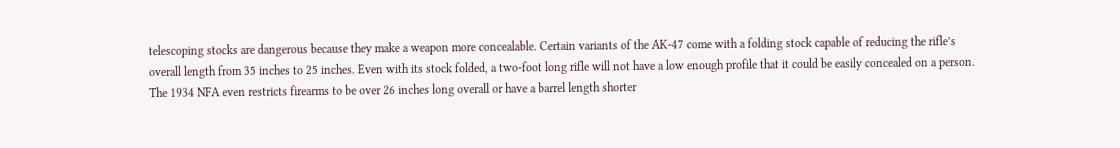telescoping stocks are dangerous because they make a weapon more concealable. Certain variants of the AK-47 come with a folding stock capable of reducing the rifle’s overall length from 35 inches to 25 inches. Even with its stock folded, a two-foot long rifle will not have a low enough profile that it could be easily concealed on a person. The 1934 NFA even restricts firearms to be over 26 inches long overall or have a barrel length shorter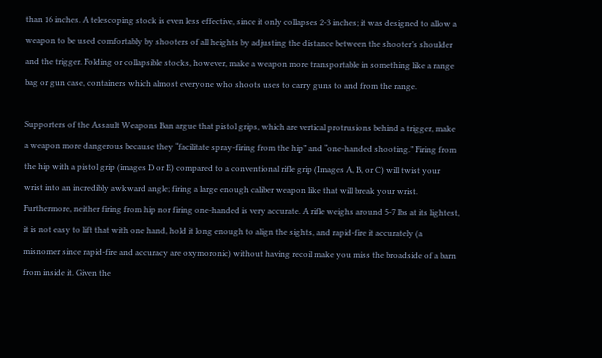than 16 inches. A telescoping stock is even less effective, since it only collapses 2-3 inches; it was designed to allow a weapon to be used comfortably by shooters of all heights by adjusting the distance between the shooter’s shoulder and the trigger. Folding or collapsible stocks, however, make a weapon more transportable in something like a range bag or gun case, containers which almost everyone who shoots uses to carry guns to and from the range.

Supporters of the Assault Weapons Ban argue that pistol grips, which are vertical protrusions behind a trigger, make a weapon more dangerous because they “facilitate spray-firing from the hip” and “one-handed shooting.” Firing from the hip with a pistol grip (images D or E) compared to a conventional rifle grip (Images A, B, or C) will twist your wrist into an incredibly awkward angle; firing a large enough caliber weapon like that will break your wrist. Furthermore, neither firing from hip nor firing one-handed is very accurate. A rifle weighs around 5-7 lbs at its lightest, it is not easy to lift that with one hand, hold it long enough to align the sights, and rapid-fire it accurately (a misnomer since rapid-fire and accuracy are oxymoronic) without having recoil make you miss the broadside of a barn from inside it. Given the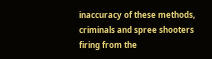inaccuracy of these methods, criminals and spree shooters firing from the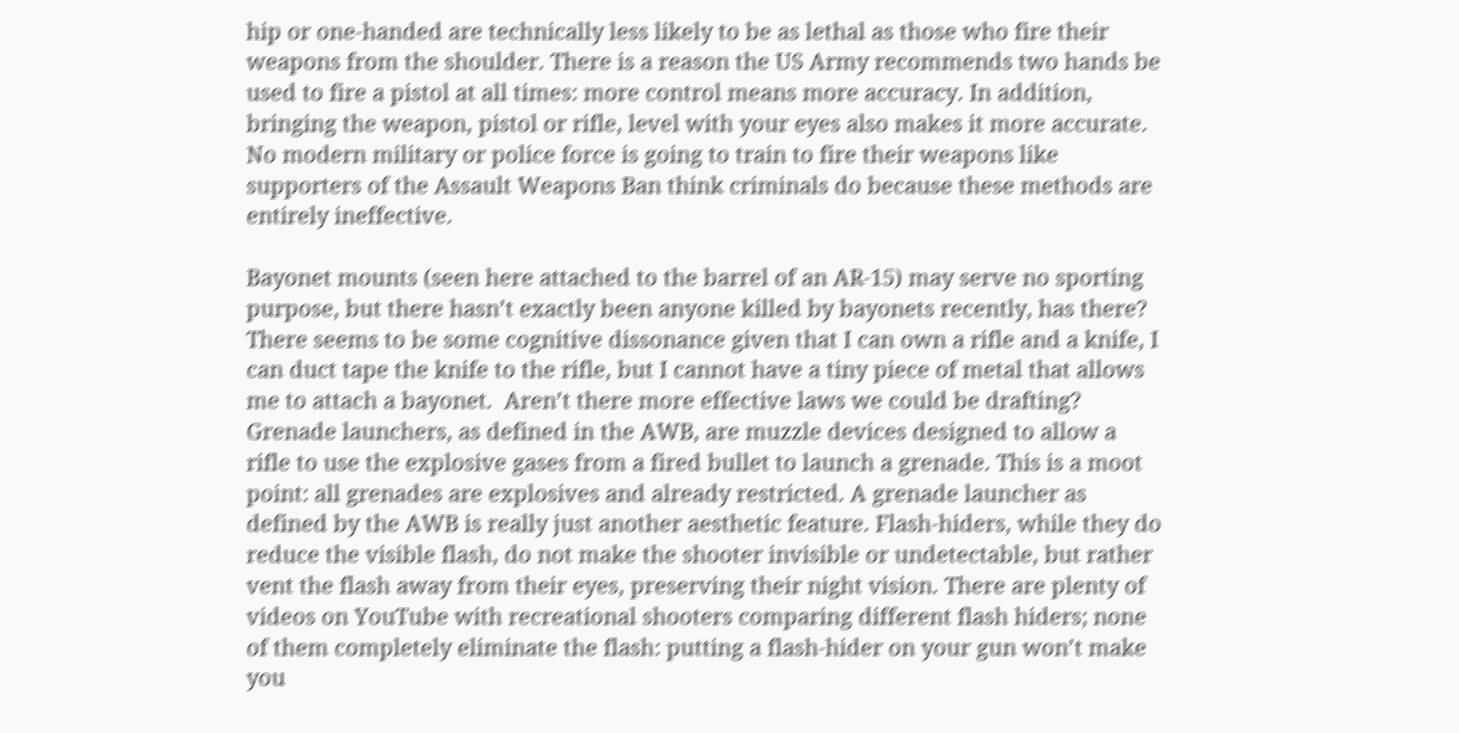hip or one-handed are technically less likely to be as lethal as those who fire their weapons from the shoulder. There is a reason the US Army recommends two hands be used to fire a pistol at all times: more control means more accuracy. In addition, bringing the weapon, pistol or rifle, level with your eyes also makes it more accurate. No modern military or police force is going to train to fire their weapons like supporters of the Assault Weapons Ban think criminals do because these methods are entirely ineffective.

Bayonet mounts (seen here attached to the barrel of an AR-15) may serve no sporting purpose, but there hasn’t exactly been anyone killed by bayonets recently, has there? There seems to be some cognitive dissonance given that I can own a rifle and a knife, I can duct tape the knife to the rifle, but I cannot have a tiny piece of metal that allows me to attach a bayonet.  Aren’t there more effective laws we could be drafting? Grenade launchers, as defined in the AWB, are muzzle devices designed to allow a rifle to use the explosive gases from a fired bullet to launch a grenade. This is a moot point: all grenades are explosives and already restricted. A grenade launcher as defined by the AWB is really just another aesthetic feature. Flash-hiders, while they do reduce the visible flash, do not make the shooter invisible or undetectable, but rather vent the flash away from their eyes, preserving their night vision. There are plenty of videos on YouTube with recreational shooters comparing different flash hiders; none of them completely eliminate the flash: putting a flash-hider on your gun won’t make you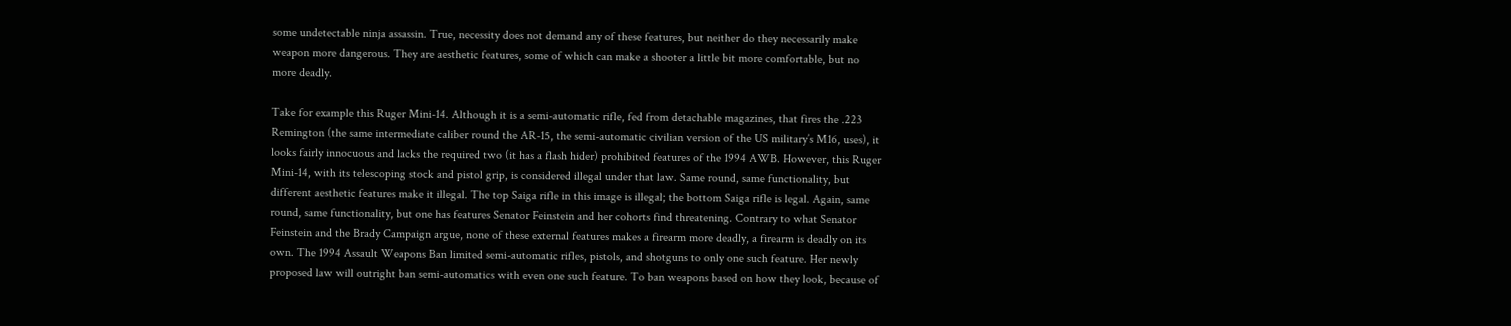some undetectable ninja assassin. True, necessity does not demand any of these features, but neither do they necessarily make weapon more dangerous. They are aesthetic features, some of which can make a shooter a little bit more comfortable, but no more deadly.

Take for example this Ruger Mini-14. Although it is a semi-automatic rifle, fed from detachable magazines, that fires the .223 Remington (the same intermediate caliber round the AR-15, the semi-automatic civilian version of the US military’s M16, uses), it looks fairly innocuous and lacks the required two (it has a flash hider) prohibited features of the 1994 AWB. However, this Ruger Mini-14, with its telescoping stock and pistol grip, is considered illegal under that law. Same round, same functionality, but different aesthetic features make it illegal. The top Saiga rifle in this image is illegal; the bottom Saiga rifle is legal. Again, same round, same functionality, but one has features Senator Feinstein and her cohorts find threatening. Contrary to what Senator Feinstein and the Brady Campaign argue, none of these external features makes a firearm more deadly, a firearm is deadly on its own. The 1994 Assault Weapons Ban limited semi-automatic rifles, pistols, and shotguns to only one such feature. Her newly proposed law will outright ban semi-automatics with even one such feature. To ban weapons based on how they look, because of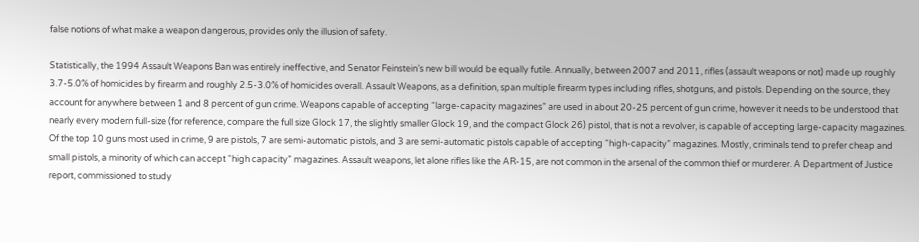false notions of what make a weapon dangerous, provides only the illusion of safety.

Statistically, the 1994 Assault Weapons Ban was entirely ineffective, and Senator Feinstein’s new bill would be equally futile. Annually, between 2007 and 2011, rifles (assault weapons or not) made up roughly 3.7-5.0% of homicides by firearm and roughly 2.5-3.0% of homicides overall. Assault Weapons, as a definition, span multiple firearm types including rifles, shotguns, and pistols. Depending on the source, they account for anywhere between 1 and 8 percent of gun crime. Weapons capable of accepting “large-capacity magazines” are used in about 20-25 percent of gun crime, however it needs to be understood that nearly every modern full-size (for reference, compare the full size Glock 17, the slightly smaller Glock 19, and the compact Glock 26) pistol, that is not a revolver, is capable of accepting large-capacity magazines. Of the top 10 guns most used in crime, 9 are pistols, 7 are semi-automatic pistols, and 3 are semi-automatic pistols capable of accepting “high-capacity” magazines. Mostly, criminals tend to prefer cheap and small pistols, a minority of which can accept “high capacity” magazines. Assault weapons, let alone rifles like the AR-15, are not common in the arsenal of the common thief or murderer. A Department of Justice report, commissioned to study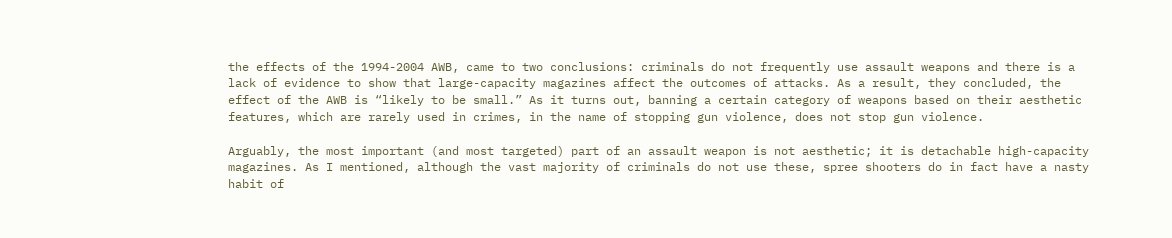the effects of the 1994-2004 AWB, came to two conclusions: criminals do not frequently use assault weapons and there is a lack of evidence to show that large-capacity magazines affect the outcomes of attacks. As a result, they concluded, the effect of the AWB is “likely to be small.” As it turns out, banning a certain category of weapons based on their aesthetic features, which are rarely used in crimes, in the name of stopping gun violence, does not stop gun violence.

Arguably, the most important (and most targeted) part of an assault weapon is not aesthetic; it is detachable high-capacity magazines. As I mentioned, although the vast majority of criminals do not use these, spree shooters do in fact have a nasty habit of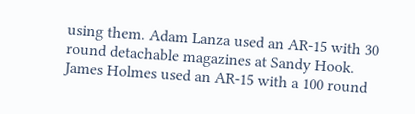using them. Adam Lanza used an AR-15 with 30 round detachable magazines at Sandy Hook. James Holmes used an AR-15 with a 100 round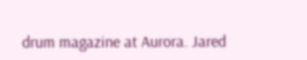drum magazine at Aurora. Jared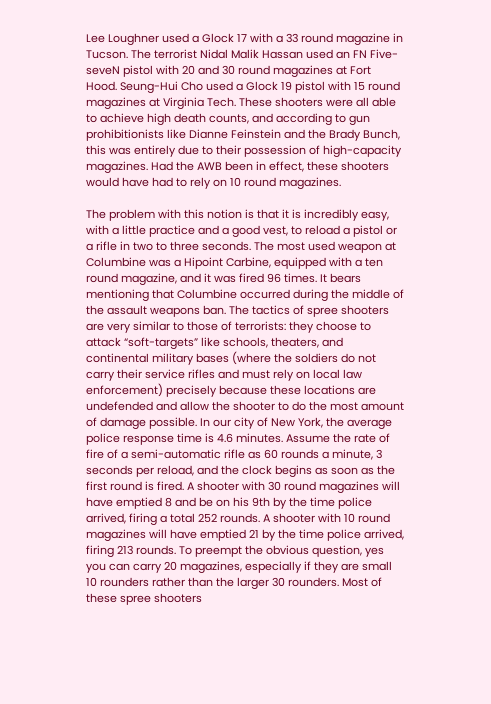Lee Loughner used a Glock 17 with a 33 round magazine in Tucson. The terrorist Nidal Malik Hassan used an FN Five-seveN pistol with 20 and 30 round magazines at Fort Hood. Seung-Hui Cho used a Glock 19 pistol with 15 round magazines at Virginia Tech. These shooters were all able to achieve high death counts, and according to gun prohibitionists like Dianne Feinstein and the Brady Bunch, this was entirely due to their possession of high-capacity magazines. Had the AWB been in effect, these shooters would have had to rely on 10 round magazines.

The problem with this notion is that it is incredibly easy, with a little practice and a good vest, to reload a pistol or a rifle in two to three seconds. The most used weapon at Columbine was a Hipoint Carbine, equipped with a ten round magazine, and it was fired 96 times. It bears mentioning that Columbine occurred during the middle of the assault weapons ban. The tactics of spree shooters are very similar to those of terrorists: they choose to attack “soft-targets” like schools, theaters, and continental military bases (where the soldiers do not carry their service rifles and must rely on local law enforcement) precisely because these locations are undefended and allow the shooter to do the most amount of damage possible. In our city of New York, the average police response time is 4.6 minutes. Assume the rate of fire of a semi-automatic rifle as 60 rounds a minute, 3 seconds per reload, and the clock begins as soon as the first round is fired. A shooter with 30 round magazines will have emptied 8 and be on his 9th by the time police arrived, firing a total 252 rounds. A shooter with 10 round magazines will have emptied 21 by the time police arrived, firing 213 rounds. To preempt the obvious question, yes you can carry 20 magazines, especially if they are small 10 rounders rather than the larger 30 rounders. Most of these spree shooters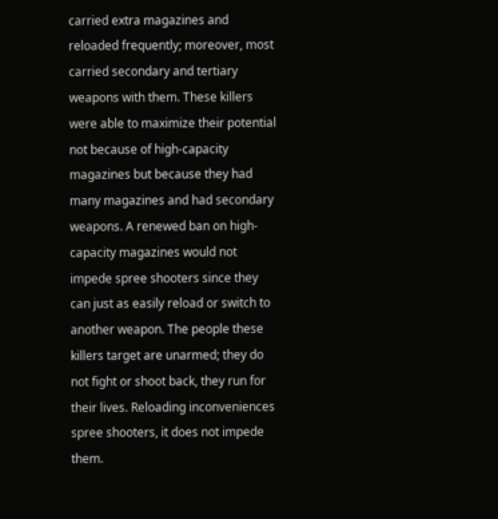carried extra magazines and reloaded frequently; moreover, most carried secondary and tertiary weapons with them. These killers were able to maximize their potential not because of high-capacity magazines but because they had many magazines and had secondary weapons. A renewed ban on high-capacity magazines would not impede spree shooters since they can just as easily reload or switch to another weapon. The people these killers target are unarmed; they do not fight or shoot back, they run for their lives. Reloading inconveniences spree shooters, it does not impede them.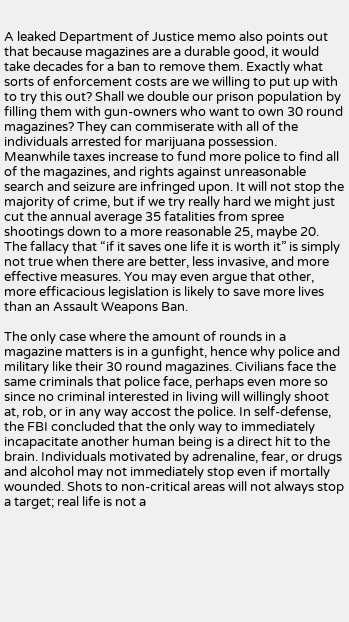A leaked Department of Justice memo also points out that because magazines are a durable good, it would take decades for a ban to remove them. Exactly what sorts of enforcement costs are we willing to put up with to try this out? Shall we double our prison population by filling them with gun-owners who want to own 30 round magazines? They can commiserate with all of the individuals arrested for marijuana possession. Meanwhile taxes increase to fund more police to find all of the magazines, and rights against unreasonable search and seizure are infringed upon. It will not stop the majority of crime, but if we try really hard we might just cut the annual average 35 fatalities from spree shootings down to a more reasonable 25, maybe 20.  The fallacy that “if it saves one life it is worth it” is simply not true when there are better, less invasive, and more effective measures. You may even argue that other, more efficacious legislation is likely to save more lives than an Assault Weapons Ban.

The only case where the amount of rounds in a magazine matters is in a gunfight, hence why police and military like their 30 round magazines. Civilians face the same criminals that police face, perhaps even more so since no criminal interested in living will willingly shoot at, rob, or in any way accost the police. In self-defense, the FBI concluded that the only way to immediately incapacitate another human being is a direct hit to the brain. Individuals motivated by adrenaline, fear, or drugs and alcohol may not immediately stop even if mortally wounded. Shots to non-critical areas will not always stop a target; real life is not a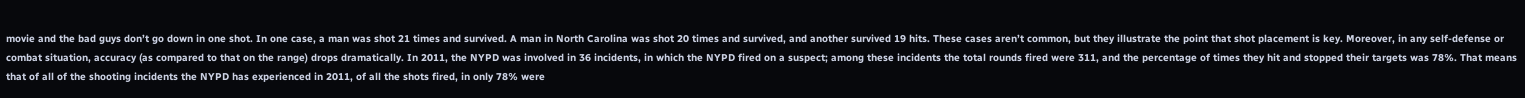movie and the bad guys don’t go down in one shot. In one case, a man was shot 21 times and survived. A man in North Carolina was shot 20 times and survived, and another survived 19 hits. These cases aren’t common, but they illustrate the point that shot placement is key. Moreover, in any self-defense or combat situation, accuracy (as compared to that on the range) drops dramatically. In 2011, the NYPD was involved in 36 incidents, in which the NYPD fired on a suspect; among these incidents the total rounds fired were 311, and the percentage of times they hit and stopped their targets was 78%. That means that of all of the shooting incidents the NYPD has experienced in 2011, of all the shots fired, in only 78% were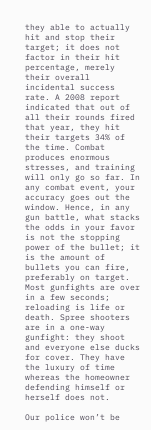they able to actually hit and stop their target; it does not factor in their hit percentage, merely their overall incidental success rate. A 2008 report indicated that out of all their rounds fired that year, they hit their targets 34% of the time. Combat produces enormous stresses, and training will only go so far. In any combat event, your accuracy goes out the window. Hence, in any gun battle, what stacks the odds in your favor is not the stopping power of the bullet; it is the amount of bullets you can fire, preferably on target. Most gunfights are over in a few seconds; reloading is life or death. Spree shooters are in a one-way gunfight: they shoot and everyone else ducks for cover. They have the luxury of time whereas the homeowner defending himself or herself does not.

Our police won’t be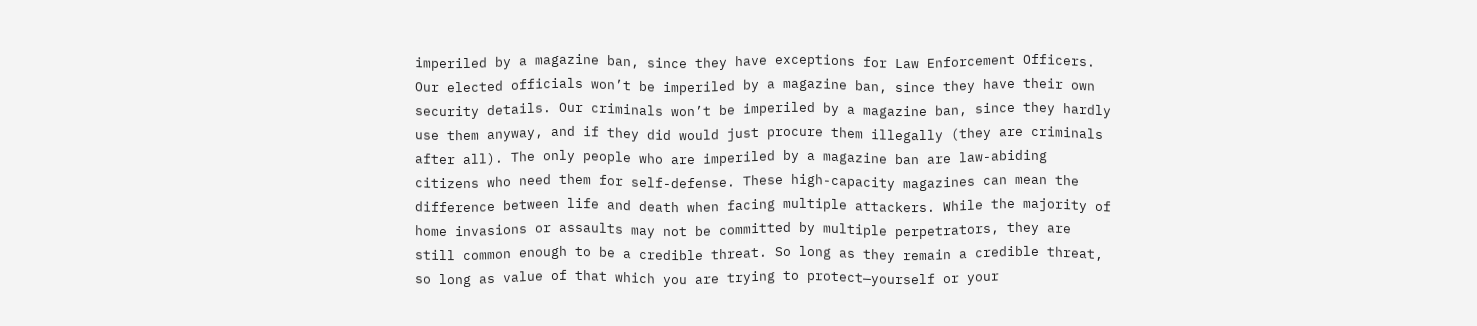imperiled by a magazine ban, since they have exceptions for Law Enforcement Officers. Our elected officials won’t be imperiled by a magazine ban, since they have their own security details. Our criminals won’t be imperiled by a magazine ban, since they hardly use them anyway, and if they did would just procure them illegally (they are criminals after all). The only people who are imperiled by a magazine ban are law-abiding citizens who need them for self-defense. These high-capacity magazines can mean the difference between life and death when facing multiple attackers. While the majority of home invasions or assaults may not be committed by multiple perpetrators, they are still common enough to be a credible threat. So long as they remain a credible threat, so long as value of that which you are trying to protect—yourself or your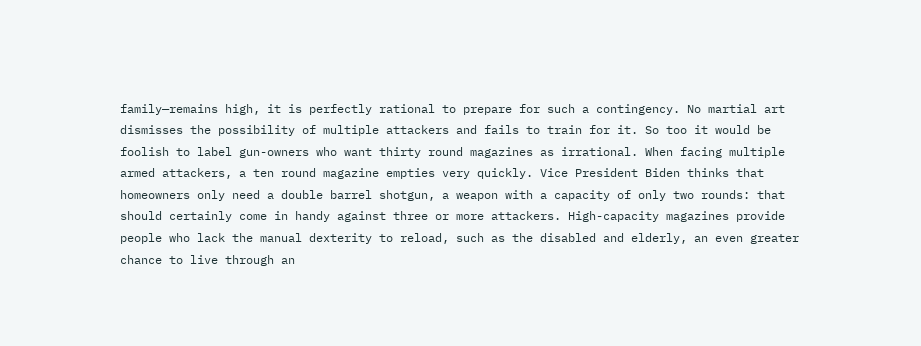family—remains high, it is perfectly rational to prepare for such a contingency. No martial art dismisses the possibility of multiple attackers and fails to train for it. So too it would be foolish to label gun-owners who want thirty round magazines as irrational. When facing multiple armed attackers, a ten round magazine empties very quickly. Vice President Biden thinks that homeowners only need a double barrel shotgun, a weapon with a capacity of only two rounds: that should certainly come in handy against three or more attackers. High-capacity magazines provide people who lack the manual dexterity to reload, such as the disabled and elderly, an even greater chance to live through an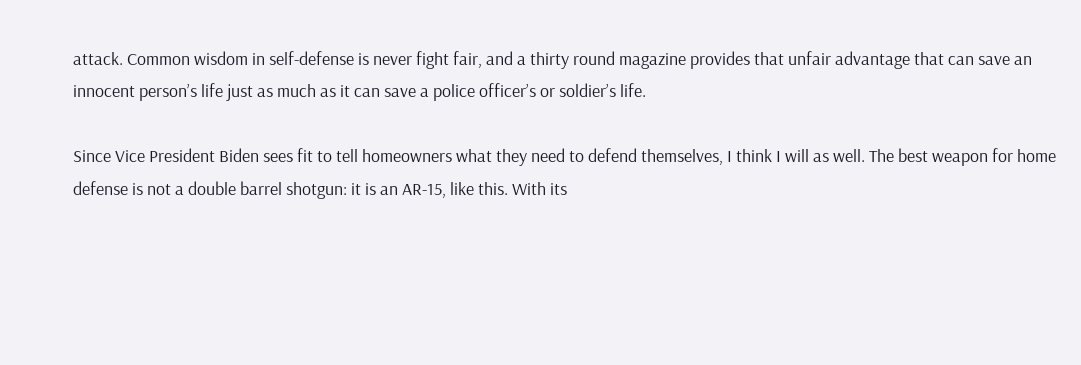attack. Common wisdom in self-defense is never fight fair, and a thirty round magazine provides that unfair advantage that can save an innocent person’s life just as much as it can save a police officer’s or soldier’s life.

Since Vice President Biden sees fit to tell homeowners what they need to defend themselves, I think I will as well. The best weapon for home defense is not a double barrel shotgun: it is an AR-15, like this. With its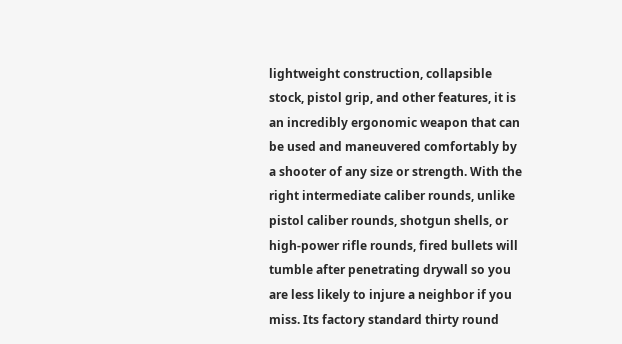lightweight construction, collapsible stock, pistol grip, and other features, it is an incredibly ergonomic weapon that can be used and maneuvered comfortably by a shooter of any size or strength. With the right intermediate caliber rounds, unlike pistol caliber rounds, shotgun shells, or high-power rifle rounds, fired bullets will tumble after penetrating drywall so you are less likely to injure a neighbor if you miss. Its factory standard thirty round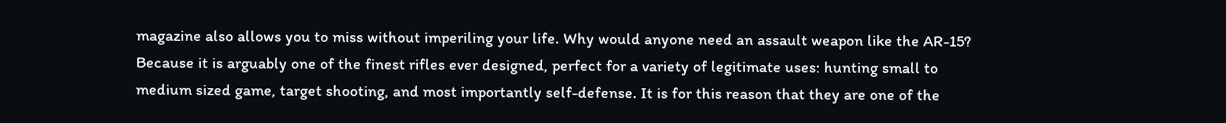magazine also allows you to miss without imperiling your life. Why would anyone need an assault weapon like the AR-15? Because it is arguably one of the finest rifles ever designed, perfect for a variety of legitimate uses: hunting small to medium sized game, target shooting, and most importantly self-defense. It is for this reason that they are one of the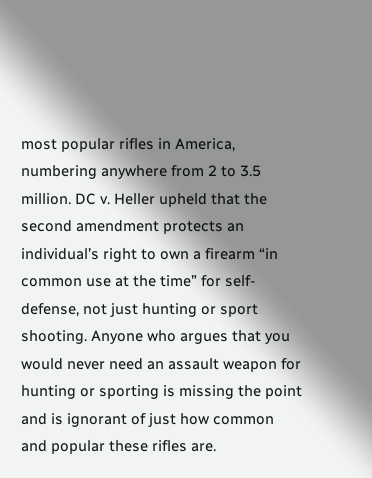most popular rifles in America, numbering anywhere from 2 to 3.5 million. DC v. Heller upheld that the second amendment protects an individual’s right to own a firearm “in common use at the time” for self-defense, not just hunting or sport shooting. Anyone who argues that you would never need an assault weapon for hunting or sporting is missing the point and is ignorant of just how common and popular these rifles are.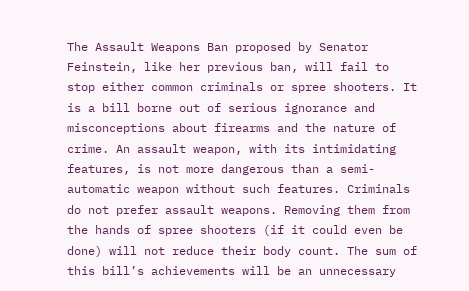The Assault Weapons Ban proposed by Senator Feinstein, like her previous ban, will fail to stop either common criminals or spree shooters. It is a bill borne out of serious ignorance and misconceptions about firearms and the nature of crime. An assault weapon, with its intimidating features, is not more dangerous than a semi-automatic weapon without such features. Criminals do not prefer assault weapons. Removing them from the hands of spree shooters (if it could even be done) will not reduce their body count. The sum of this bill’s achievements will be an unnecessary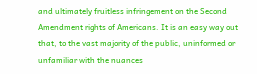and ultimately fruitless infringement on the Second Amendment rights of Americans. It is an easy way out that, to the vast majority of the public, uninformed or unfamiliar with the nuances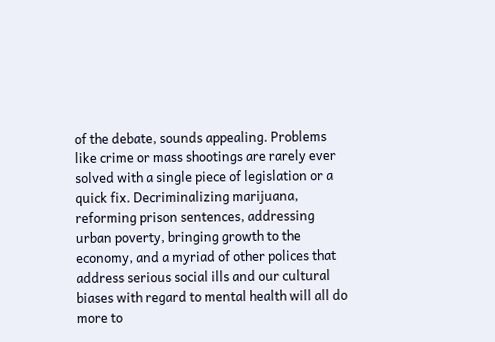of the debate, sounds appealing. Problems like crime or mass shootings are rarely ever solved with a single piece of legislation or a quick fix. Decriminalizing marijuana, reforming prison sentences, addressing urban poverty, bringing growth to the economy, and a myriad of other polices that address serious social ills and our cultural biases with regard to mental health will all do more to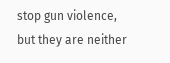stop gun violence, but they are neither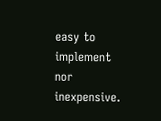easy to implement nor inexpensive.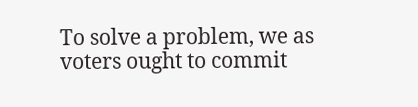To solve a problem, we as voters ought to commit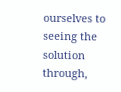ourselves to seeing the solution through,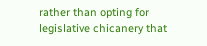rather than opting for legislative chicanery that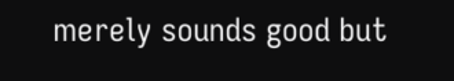merely sounds good but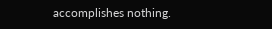accomplishes nothing.